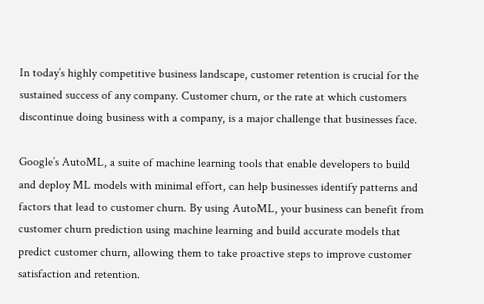In today’s highly competitive business landscape, customer retention is crucial for the sustained success of any company. Customer churn, or the rate at which customers discontinue doing business with a company, is a major challenge that businesses face.

Google’s AutoML, a suite of machine learning tools that enable developers to build and deploy ML models with minimal effort, can help businesses identify patterns and factors that lead to customer churn. By using AutoML, your business can benefit from customer churn prediction using machine learning and build accurate models that predict customer churn, allowing them to take proactive steps to improve customer satisfaction and retention.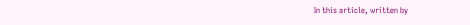In this article, written by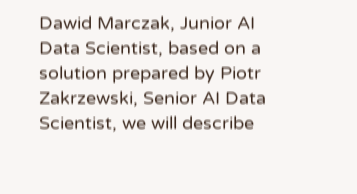Dawid Marczak, Junior AI Data Scientist, based on a solution prepared by Piotr Zakrzewski, Senior AI Data Scientist, we will describe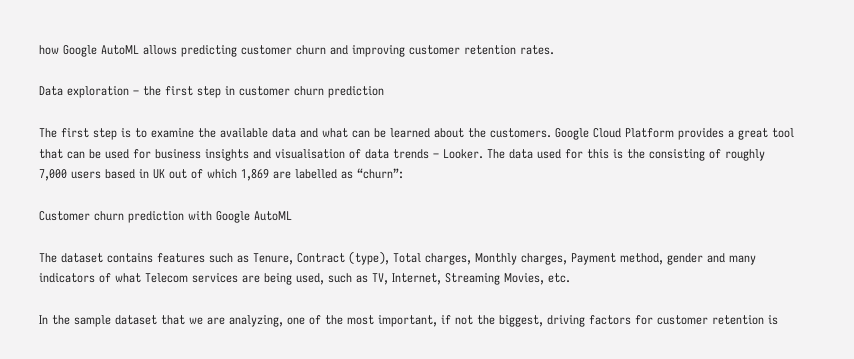how Google AutoML allows predicting customer churn and improving customer retention rates.

Data exploration – the first step in customer churn prediction

The first step is to examine the available data and what can be learned about the customers. Google Cloud Platform provides a great tool that can be used for business insights and visualisation of data trends – Looker. The data used for this is the consisting of roughly 7,000 users based in UK out of which 1,869 are labelled as “churn”:

Customer churn prediction with Google AutoML

The dataset contains features such as Tenure, Contract (type), Total charges, Monthly charges, Payment method, gender and many indicators of what Telecom services are being used, such as TV, Internet, Streaming Movies, etc.

In the sample dataset that we are analyzing, one of the most important, if not the biggest, driving factors for customer retention is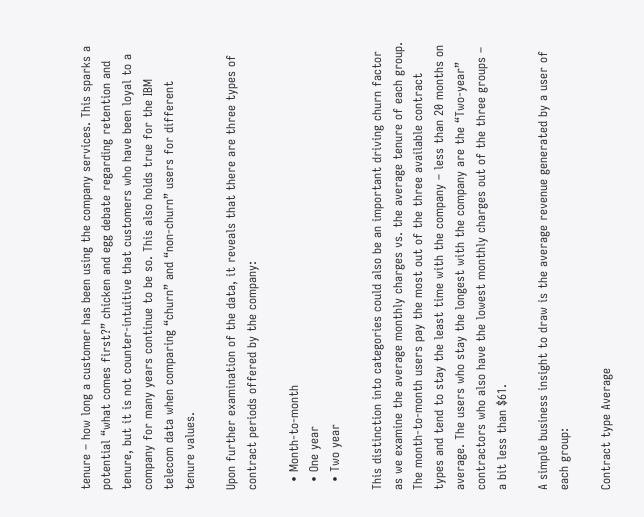tenure – how long a customer has been using the company services. This sparks a potential “what comes first?” chicken and egg debate regarding retention and tenure, but it is not counter-intuitive that customers who have been loyal to a company for many years continue to be so. This also holds true for the IBM telecom data when comparing “churn” and “non-churn” users for different tenure values.

Upon further examination of the data, it reveals that there are three types of contract periods offered by the company:

  • Month-to-month
  • One year
  • Two year

This distinction into categories could also be an important driving churn factor as we examine the average monthly charges vs. the average tenure of each group. The month-to-month users pay the most out of the three available contract types and tend to stay the least time with the company – less than 20 months on average. The users who stay the longest with the company are the “Two-year” contractors who also have the lowest monthly charges out of the three groups – a bit less than $61.

A simple business insight to draw is the average revenue generated by a user of each group:

Contract type Average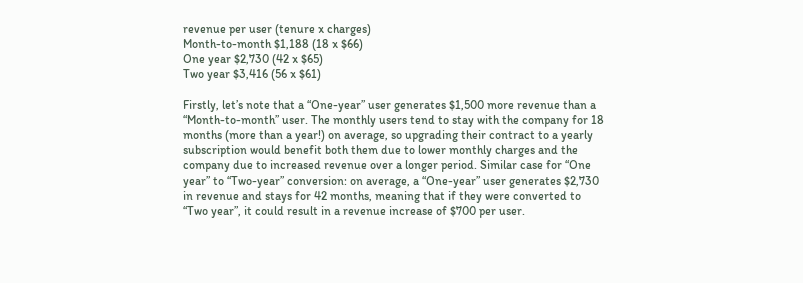revenue per user (tenure x charges)
Month-to-month $1,188 (18 x $66)
One year $2,730 (42 x $65)
Two year $3,416 (56 x $61)

Firstly, let’s note that a “One-year” user generates $1,500 more revenue than a “Month-to-month” user. The monthly users tend to stay with the company for 18 months (more than a year!) on average, so upgrading their contract to a yearly subscription would benefit both them due to lower monthly charges and the company due to increased revenue over a longer period. Similar case for “One year” to “Two-year” conversion: on average, a “One-year” user generates $2,730 in revenue and stays for 42 months, meaning that if they were converted to “Two year”, it could result in a revenue increase of $700 per user.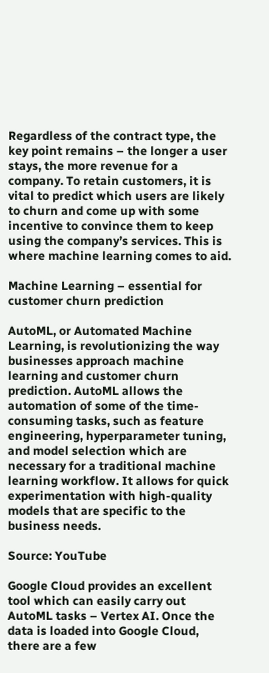Regardless of the contract type, the key point remains – the longer a user stays, the more revenue for a company. To retain customers, it is vital to predict which users are likely to churn and come up with some incentive to convince them to keep using the company’s services. This is where machine learning comes to aid.

Machine Learning – essential for customer churn prediction

AutoML, or Automated Machine Learning, is revolutionizing the way businesses approach machine learning and customer churn prediction. AutoML allows the automation of some of the time-consuming tasks, such as feature engineering, hyperparameter tuning, and model selection which are necessary for a traditional machine learning workflow. It allows for quick experimentation with high-quality models that are specific to the business needs.

Source: YouTube

Google Cloud provides an excellent tool which can easily carry out AutoML tasks – Vertex AI. Once the data is loaded into Google Cloud, there are a few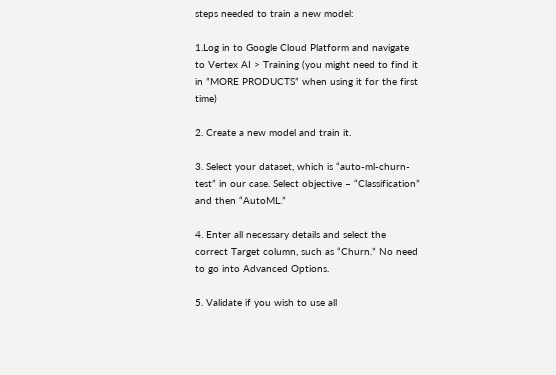steps needed to train a new model:

1.Log in to Google Cloud Platform and navigate to Vertex AI > Training (you might need to find it in ”MORE PRODUCTS” when using it for the first time)

2. Create a new model and train it.

3. Select your dataset, which is “auto-ml-churn-test” in our case. Select objective – “Classification” and then “AutoML.”

4. Enter all necessary details and select the correct Target column, such as “Churn.” No need to go into Advanced Options.

5. Validate if you wish to use all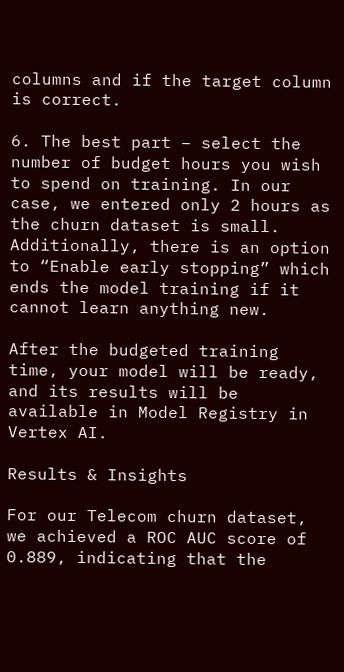columns and if the target column is correct.

6. The best part – select the number of budget hours you wish to spend on training. In our case, we entered only 2 hours as the churn dataset is small. Additionally, there is an option to “Enable early stopping” which ends the model training if it cannot learn anything new.

After the budgeted training time, your model will be ready, and its results will be available in Model Registry in Vertex AI.

Results & Insights

For our Telecom churn dataset, we achieved a ROC AUC score of 0.889, indicating that the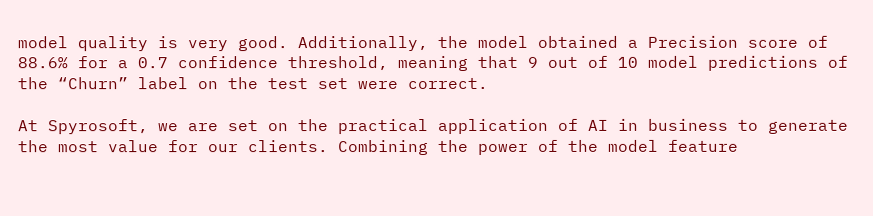model quality is very good. Additionally, the model obtained a Precision score of 88.6% for a 0.7 confidence threshold, meaning that 9 out of 10 model predictions of the “Churn” label on the test set were correct.

At Spyrosoft, we are set on the practical application of AI in business to generate the most value for our clients. Combining the power of the model feature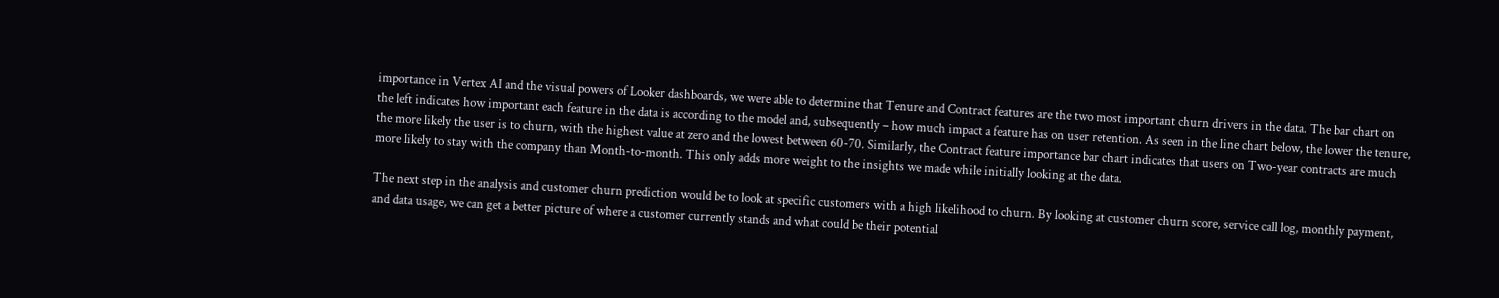importance in Vertex AI and the visual powers of Looker dashboards, we were able to determine that Tenure and Contract features are the two most important churn drivers in the data. The bar chart on the left indicates how important each feature in the data is according to the model and, subsequently – how much impact a feature has on user retention. As seen in the line chart below, the lower the tenure, the more likely the user is to churn, with the highest value at zero and the lowest between 60-70. Similarly, the Contract feature importance bar chart indicates that users on Two-year contracts are much more likely to stay with the company than Month-to-month. This only adds more weight to the insights we made while initially looking at the data.

The next step in the analysis and customer churn prediction would be to look at specific customers with a high likelihood to churn. By looking at customer churn score, service call log, monthly payment, and data usage, we can get a better picture of where a customer currently stands and what could be their potential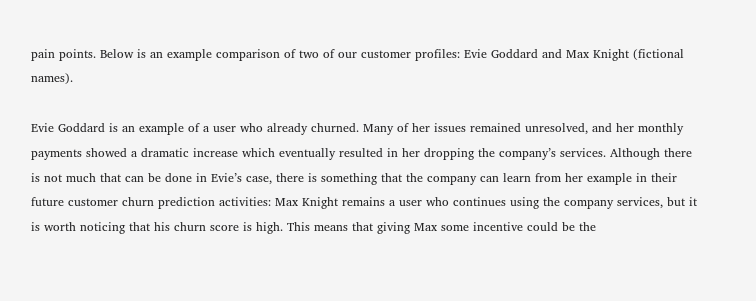pain points. Below is an example comparison of two of our customer profiles: Evie Goddard and Max Knight (fictional names).

Evie Goddard is an example of a user who already churned. Many of her issues remained unresolved, and her monthly payments showed a dramatic increase which eventually resulted in her dropping the company’s services. Although there is not much that can be done in Evie’s case, there is something that the company can learn from her example in their future customer churn prediction activities: Max Knight remains a user who continues using the company services, but it is worth noticing that his churn score is high. This means that giving Max some incentive could be the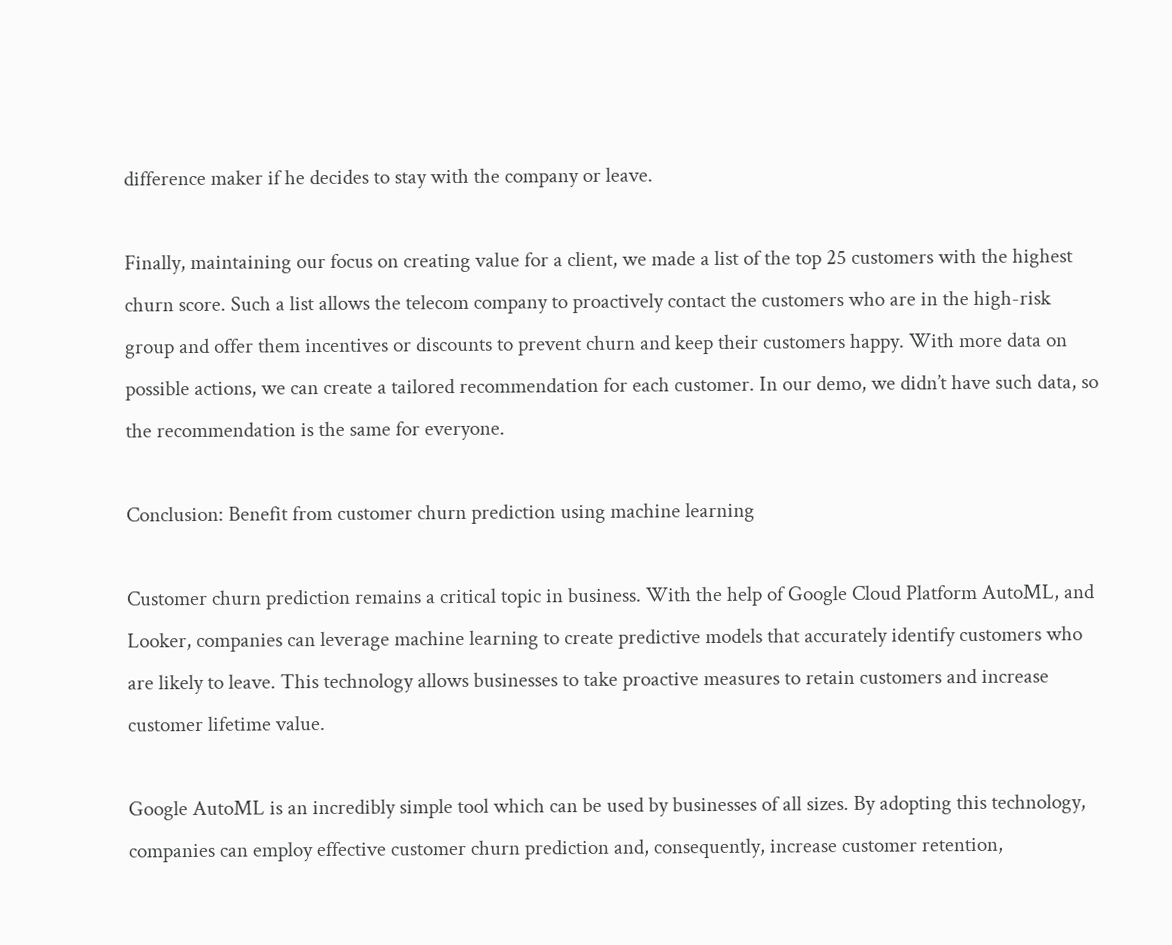difference maker if he decides to stay with the company or leave.

Finally, maintaining our focus on creating value for a client, we made a list of the top 25 customers with the highest churn score. Such a list allows the telecom company to proactively contact the customers who are in the high-risk group and offer them incentives or discounts to prevent churn and keep their customers happy. With more data on possible actions, we can create a tailored recommendation for each customer. In our demo, we didn’t have such data, so the recommendation is the same for everyone.

Conclusion: Benefit from customer churn prediction using machine learning

Customer churn prediction remains a critical topic in business. With the help of Google Cloud Platform AutoML, and Looker, companies can leverage machine learning to create predictive models that accurately identify customers who are likely to leave. This technology allows businesses to take proactive measures to retain customers and increase customer lifetime value.

Google AutoML is an incredibly simple tool which can be used by businesses of all sizes. By adopting this technology, companies can employ effective customer churn prediction and, consequently, increase customer retention,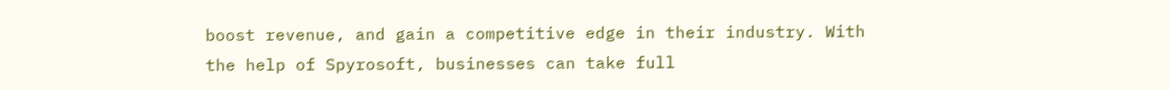boost revenue, and gain a competitive edge in their industry. With the help of Spyrosoft, businesses can take full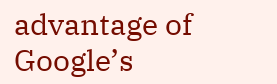advantage of Google’s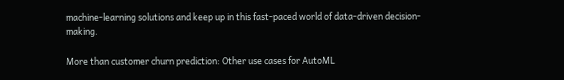machine-learning solutions and keep up in this fast-paced world of data-driven decision-making.

More than customer churn prediction: Other use cases for AutoML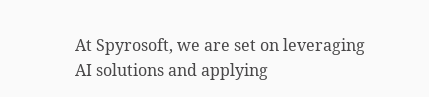At Spyrosoft, we are set on leveraging AI solutions and applying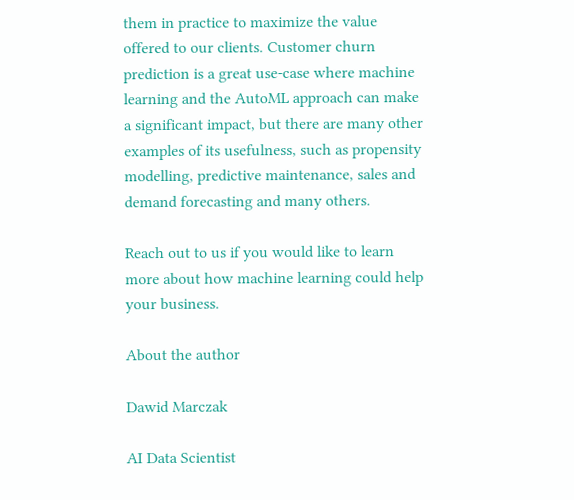them in practice to maximize the value offered to our clients. Customer churn prediction is a great use-case where machine learning and the AutoML approach can make a significant impact, but there are many other examples of its usefulness, such as propensity modelling, predictive maintenance, sales and demand forecasting and many others.

Reach out to us if you would like to learn more about how machine learning could help your business.

About the author

Dawid Marczak

AI Data Scientist